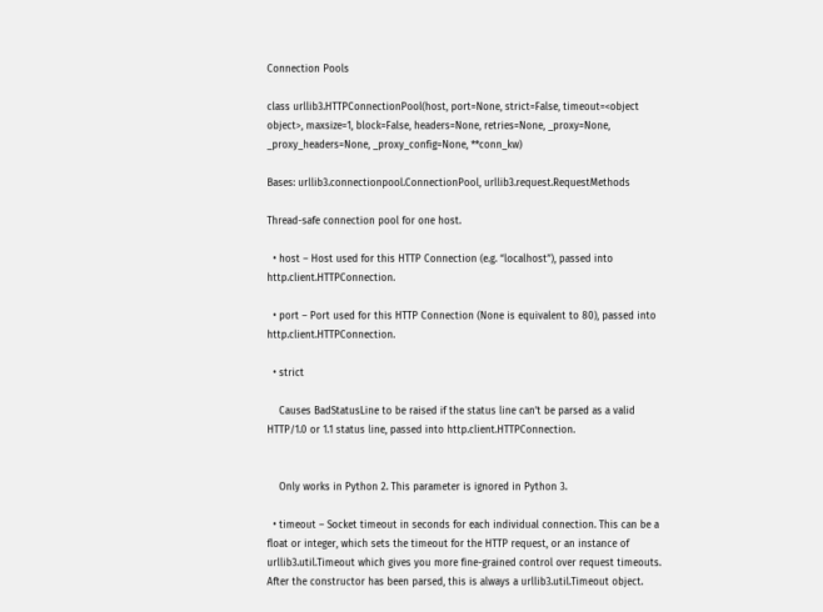Connection Pools

class urllib3.HTTPConnectionPool(host, port=None, strict=False, timeout=<object object>, maxsize=1, block=False, headers=None, retries=None, _proxy=None, _proxy_headers=None, _proxy_config=None, **conn_kw)

Bases: urllib3.connectionpool.ConnectionPool, urllib3.request.RequestMethods

Thread-safe connection pool for one host.

  • host – Host used for this HTTP Connection (e.g. “localhost”), passed into http.client.HTTPConnection.

  • port – Port used for this HTTP Connection (None is equivalent to 80), passed into http.client.HTTPConnection.

  • strict

    Causes BadStatusLine to be raised if the status line can’t be parsed as a valid HTTP/1.0 or 1.1 status line, passed into http.client.HTTPConnection.


    Only works in Python 2. This parameter is ignored in Python 3.

  • timeout – Socket timeout in seconds for each individual connection. This can be a float or integer, which sets the timeout for the HTTP request, or an instance of urllib3.util.Timeout which gives you more fine-grained control over request timeouts. After the constructor has been parsed, this is always a urllib3.util.Timeout object.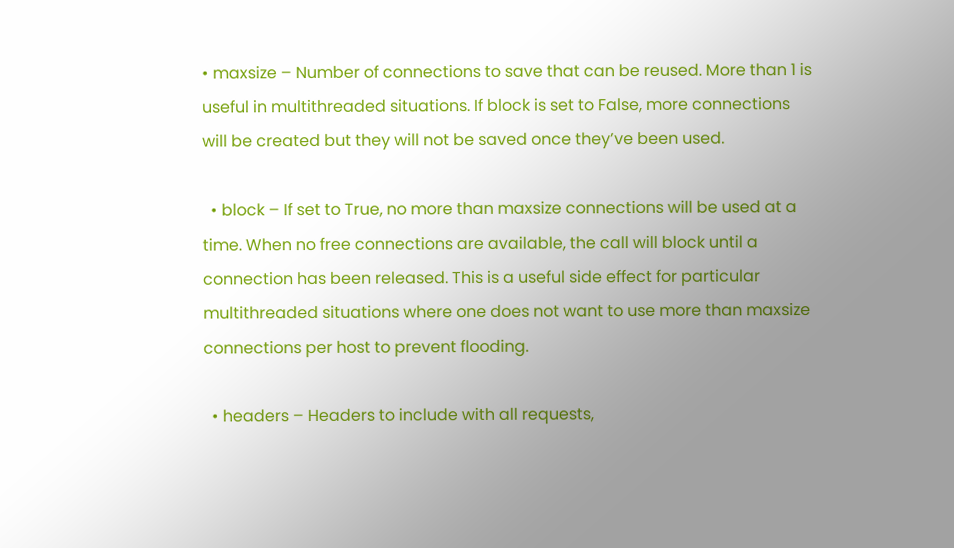• maxsize – Number of connections to save that can be reused. More than 1 is useful in multithreaded situations. If block is set to False, more connections will be created but they will not be saved once they’ve been used.

  • block – If set to True, no more than maxsize connections will be used at a time. When no free connections are available, the call will block until a connection has been released. This is a useful side effect for particular multithreaded situations where one does not want to use more than maxsize connections per host to prevent flooding.

  • headers – Headers to include with all requests,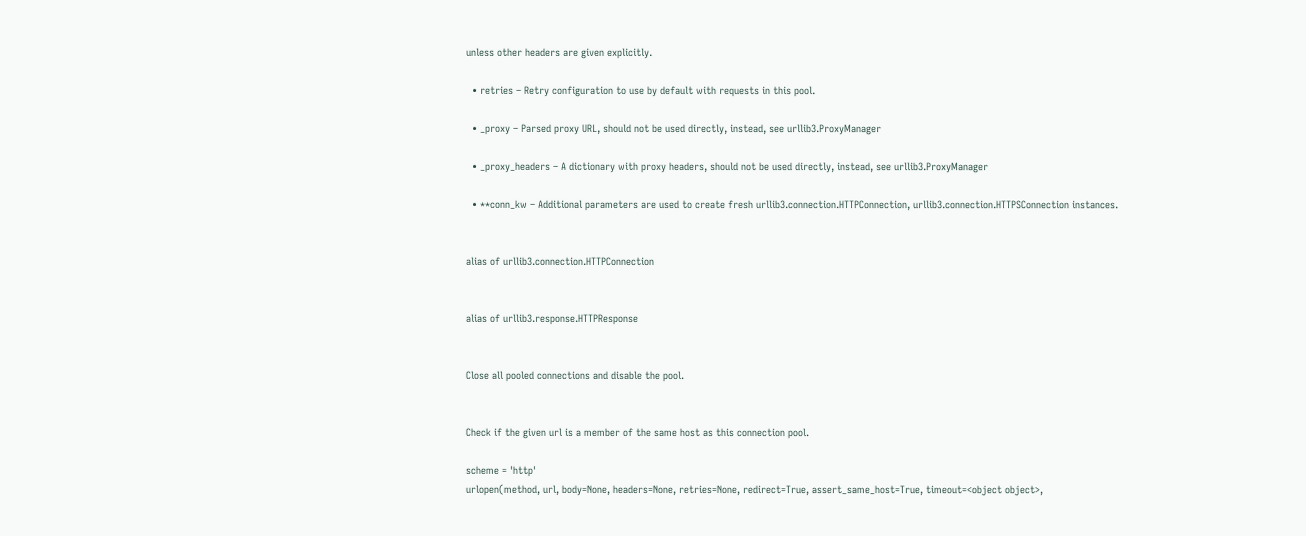unless other headers are given explicitly.

  • retries – Retry configuration to use by default with requests in this pool.

  • _proxy – Parsed proxy URL, should not be used directly, instead, see urllib3.ProxyManager

  • _proxy_headers – A dictionary with proxy headers, should not be used directly, instead, see urllib3.ProxyManager

  • **conn_kw – Additional parameters are used to create fresh urllib3.connection.HTTPConnection, urllib3.connection.HTTPSConnection instances.


alias of urllib3.connection.HTTPConnection


alias of urllib3.response.HTTPResponse


Close all pooled connections and disable the pool.


Check if the given url is a member of the same host as this connection pool.

scheme = 'http'
urlopen(method, url, body=None, headers=None, retries=None, redirect=True, assert_same_host=True, timeout=<object object>,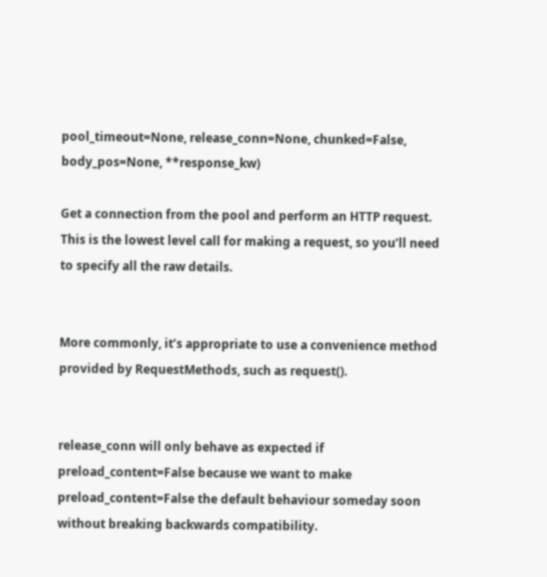pool_timeout=None, release_conn=None, chunked=False, body_pos=None, **response_kw)

Get a connection from the pool and perform an HTTP request. This is the lowest level call for making a request, so you’ll need to specify all the raw details.


More commonly, it’s appropriate to use a convenience method provided by RequestMethods, such as request().


release_conn will only behave as expected if preload_content=False because we want to make preload_content=False the default behaviour someday soon without breaking backwards compatibility.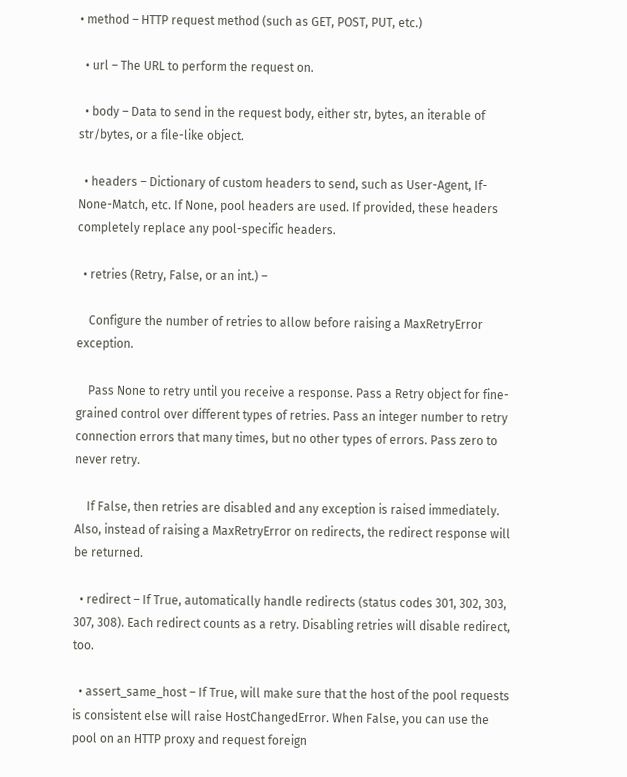• method – HTTP request method (such as GET, POST, PUT, etc.)

  • url – The URL to perform the request on.

  • body – Data to send in the request body, either str, bytes, an iterable of str/bytes, or a file-like object.

  • headers – Dictionary of custom headers to send, such as User-Agent, If-None-Match, etc. If None, pool headers are used. If provided, these headers completely replace any pool-specific headers.

  • retries (Retry, False, or an int.) –

    Configure the number of retries to allow before raising a MaxRetryError exception.

    Pass None to retry until you receive a response. Pass a Retry object for fine-grained control over different types of retries. Pass an integer number to retry connection errors that many times, but no other types of errors. Pass zero to never retry.

    If False, then retries are disabled and any exception is raised immediately. Also, instead of raising a MaxRetryError on redirects, the redirect response will be returned.

  • redirect – If True, automatically handle redirects (status codes 301, 302, 303, 307, 308). Each redirect counts as a retry. Disabling retries will disable redirect, too.

  • assert_same_host – If True, will make sure that the host of the pool requests is consistent else will raise HostChangedError. When False, you can use the pool on an HTTP proxy and request foreign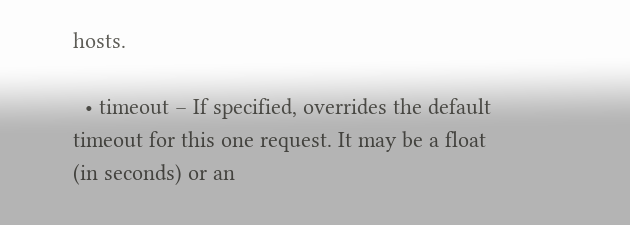hosts.

  • timeout – If specified, overrides the default timeout for this one request. It may be a float (in seconds) or an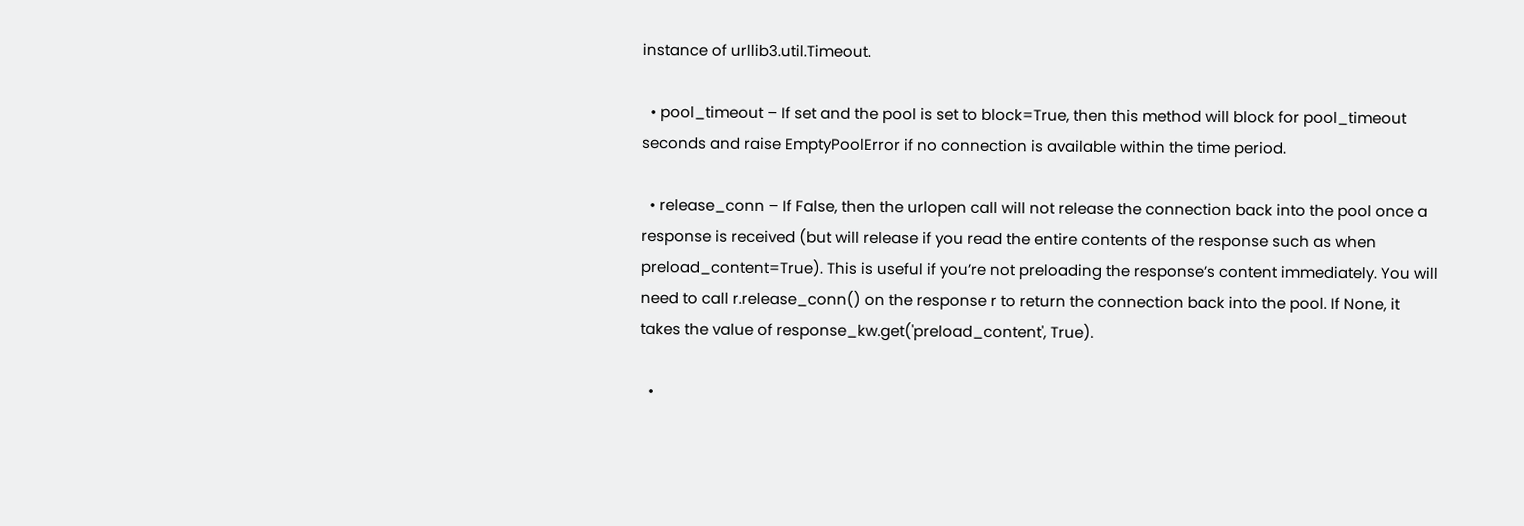instance of urllib3.util.Timeout.

  • pool_timeout – If set and the pool is set to block=True, then this method will block for pool_timeout seconds and raise EmptyPoolError if no connection is available within the time period.

  • release_conn – If False, then the urlopen call will not release the connection back into the pool once a response is received (but will release if you read the entire contents of the response such as when preload_content=True). This is useful if you’re not preloading the response’s content immediately. You will need to call r.release_conn() on the response r to return the connection back into the pool. If None, it takes the value of response_kw.get('preload_content', True).

  •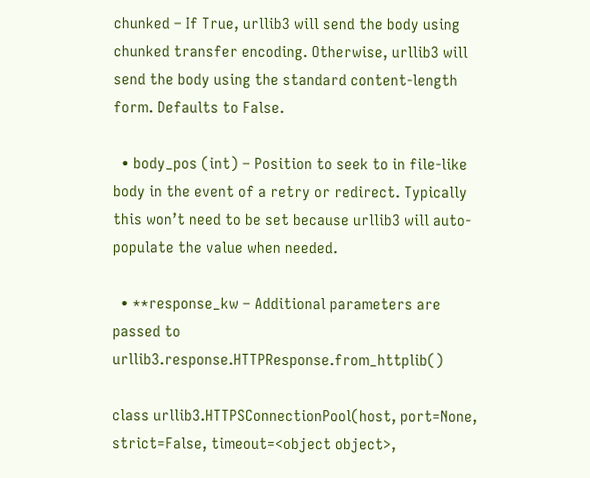chunked – If True, urllib3 will send the body using chunked transfer encoding. Otherwise, urllib3 will send the body using the standard content-length form. Defaults to False.

  • body_pos (int) – Position to seek to in file-like body in the event of a retry or redirect. Typically this won’t need to be set because urllib3 will auto-populate the value when needed.

  • **response_kw – Additional parameters are passed to urllib3.response.HTTPResponse.from_httplib()

class urllib3.HTTPSConnectionPool(host, port=None, strict=False, timeout=<object object>,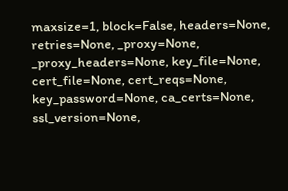maxsize=1, block=False, headers=None, retries=None, _proxy=None, _proxy_headers=None, key_file=None, cert_file=None, cert_reqs=None, key_password=None, ca_certs=None, ssl_version=None,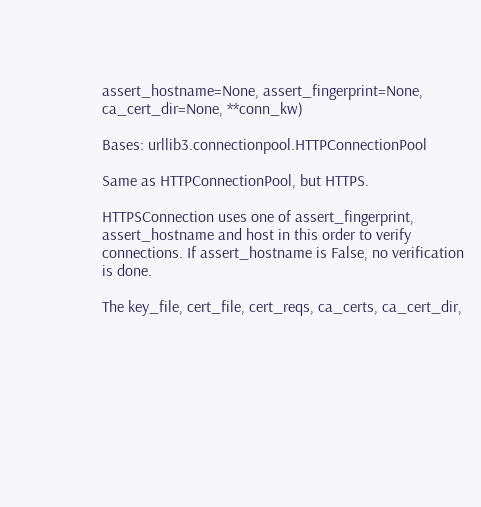assert_hostname=None, assert_fingerprint=None, ca_cert_dir=None, **conn_kw)

Bases: urllib3.connectionpool.HTTPConnectionPool

Same as HTTPConnectionPool, but HTTPS.

HTTPSConnection uses one of assert_fingerprint, assert_hostname and host in this order to verify connections. If assert_hostname is False, no verification is done.

The key_file, cert_file, cert_reqs, ca_certs, ca_cert_dir,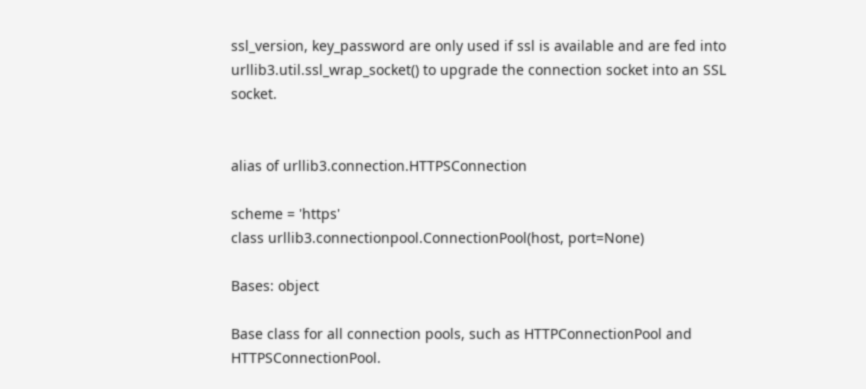ssl_version, key_password are only used if ssl is available and are fed into urllib3.util.ssl_wrap_socket() to upgrade the connection socket into an SSL socket.


alias of urllib3.connection.HTTPSConnection

scheme = 'https'
class urllib3.connectionpool.ConnectionPool(host, port=None)

Bases: object

Base class for all connection pools, such as HTTPConnectionPool and HTTPSConnectionPool.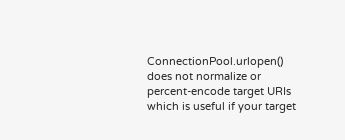ConnectionPool.urlopen() does not normalize or percent-encode target URIs which is useful if your target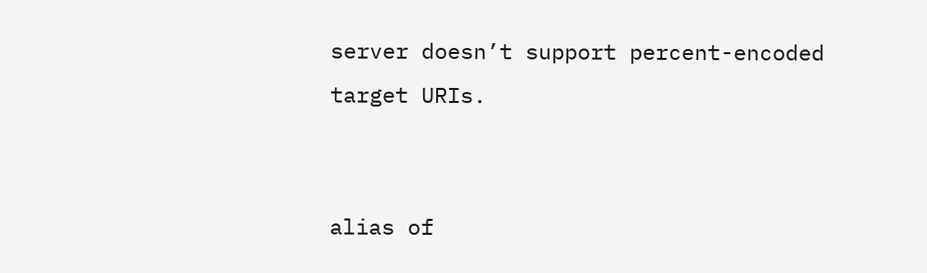server doesn’t support percent-encoded target URIs.


alias of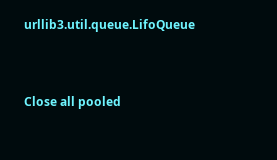urllib3.util.queue.LifoQueue


Close all pooled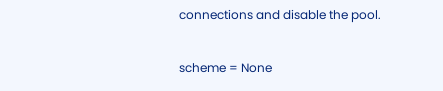connections and disable the pool.

scheme = None